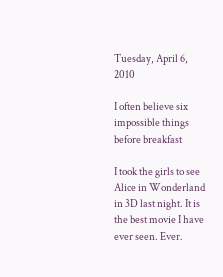Tuesday, April 6, 2010

I often believe six impossible things before breakfast

I took the girls to see Alice in Wonderland in 3D last night. It is the best movie I have ever seen. Ever.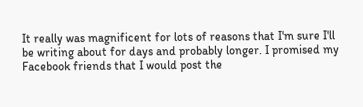It really was magnificent for lots of reasons that I'm sure I'll be writing about for days and probably longer. I promised my Facebook friends that I would post the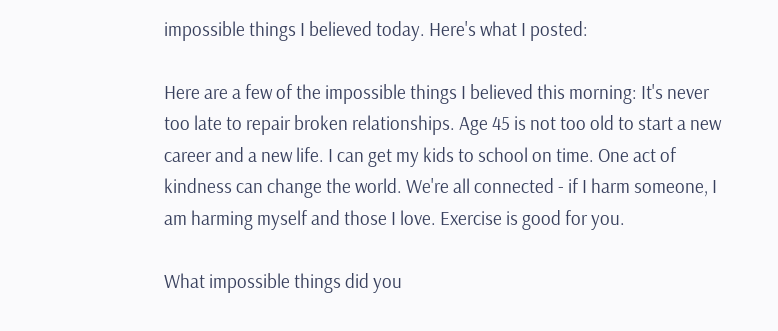impossible things I believed today. Here's what I posted:

Here are a few of the impossible things I believed this morning: It's never too late to repair broken relationships. Age 45 is not too old to start a new career and a new life. I can get my kids to school on time. One act of kindness can change the world. We're all connected - if I harm someone, I am harming myself and those I love. Exercise is good for you.

What impossible things did you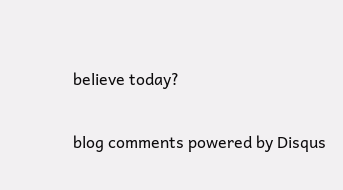believe today?

blog comments powered by Disqus